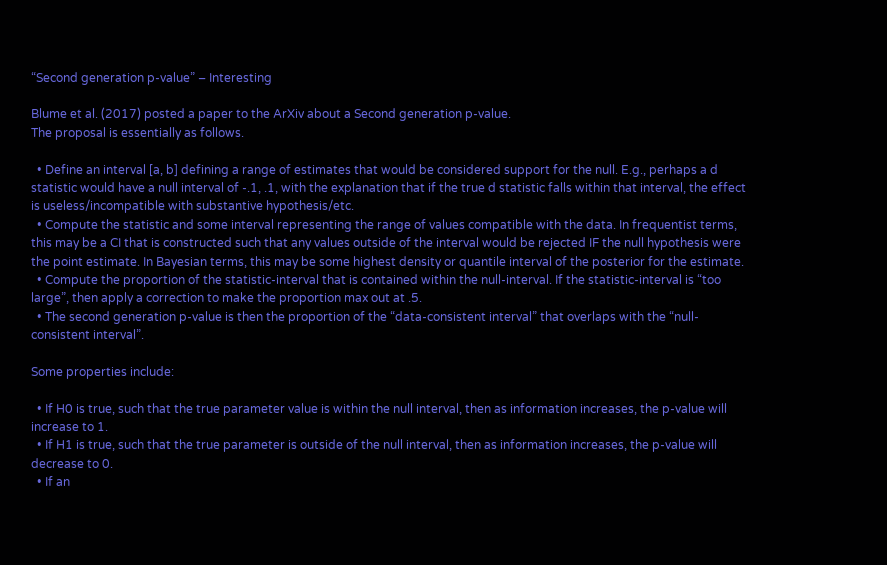“Second generation p-value” – Interesting

Blume et al. (2017) posted a paper to the ArXiv about a Second generation p-value.
The proposal is essentially as follows.

  • Define an interval [a, b] defining a range of estimates that would be considered support for the null. E.g., perhaps a d statistic would have a null interval of -.1, .1, with the explanation that if the true d statistic falls within that interval, the effect is useless/incompatible with substantive hypothesis/etc.
  • Compute the statistic and some interval representing the range of values compatible with the data. In frequentist terms, this may be a CI that is constructed such that any values outside of the interval would be rejected IF the null hypothesis were the point estimate. In Bayesian terms, this may be some highest density or quantile interval of the posterior for the estimate.
  • Compute the proportion of the statistic-interval that is contained within the null-interval. If the statistic-interval is “too large”, then apply a correction to make the proportion max out at .5.
  • The second generation p-value is then the proportion of the “data-consistent interval” that overlaps with the “null-consistent interval”.

Some properties include:

  • If H0 is true, such that the true parameter value is within the null interval, then as information increases, the p-value will increase to 1.
  • If H1 is true, such that the true parameter is outside of the null interval, then as information increases, the p-value will decrease to 0.
  • If an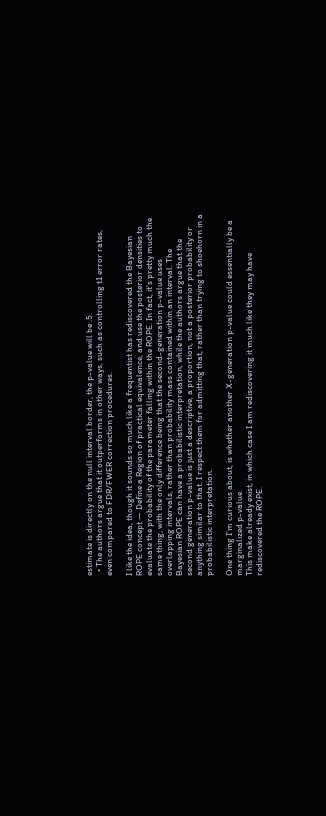estimate is directly on the null interval border, the p-value will be .5.
  • The authors argue that it outperforms in other ways, such as controlling t1 error rates, even compared to FDR/FWER correction procedures.

I like the idea, though it sounds so much like a frequentist has rediscovered the Bayesian ROPE concept — Define a Region of practical equivalence, and use the posterior densities to evaluate the probability of the parameter falling within the ROPE. In fact, it’s pretty much the same thing, with the only difference being that the second-generation p-value uses overlapping intervals, rather than probability mass contained within an interval. The Bayesian ROPE can have a probabilistic interpretation, while the authors argue that the second generation p-value is just a descriptive, a proportion, not a posterior probability or anything similar to that. I respect them for admitting that, rather than trying to shoehorn in a probabilistic interpretation.

One thing I’m curious about, is whether another X-generation p-value could essentially be a marginalized p-value.
This make already exist, in which case I am rediscovering it much like they may have rediscovered the ROPE.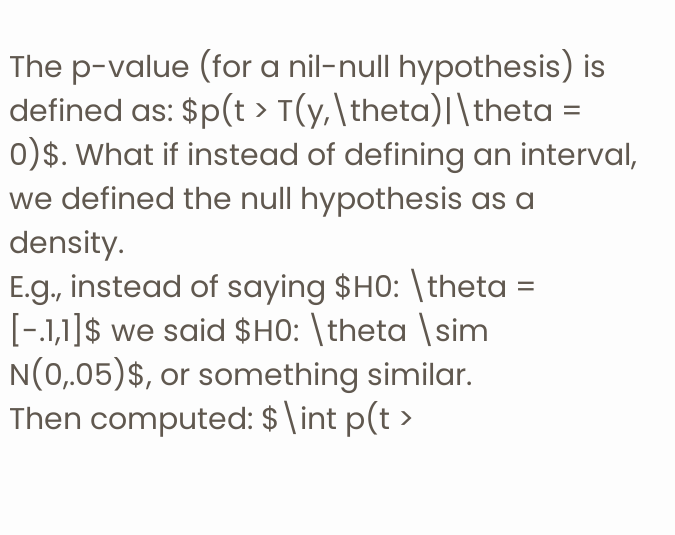The p-value (for a nil-null hypothesis) is defined as: $p(t > T(y,\theta)|\theta = 0)$. What if instead of defining an interval, we defined the null hypothesis as a density.
E.g., instead of saying $H0: \theta = [-.1,1]$ we said $H0: \theta \sim N(0,.05)$, or something similar.
Then computed: $\int p(t >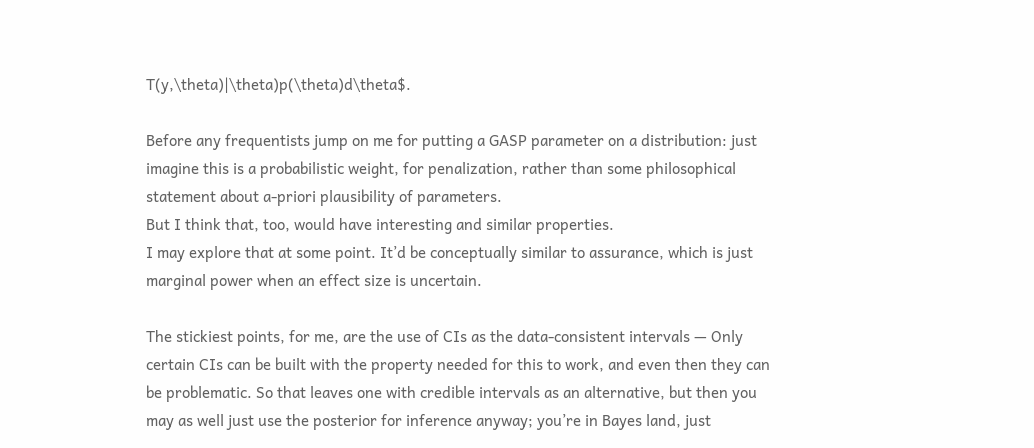T(y,\theta)|\theta)p(\theta)d\theta$.

Before any frequentists jump on me for putting a GASP parameter on a distribution: just imagine this is a probabilistic weight, for penalization, rather than some philosophical statement about a-priori plausibility of parameters.
But I think that, too, would have interesting and similar properties.
I may explore that at some point. It’d be conceptually similar to assurance, which is just marginal power when an effect size is uncertain.

The stickiest points, for me, are the use of CIs as the data-consistent intervals — Only certain CIs can be built with the property needed for this to work, and even then they can be problematic. So that leaves one with credible intervals as an alternative, but then you may as well just use the posterior for inference anyway; you’re in Bayes land, just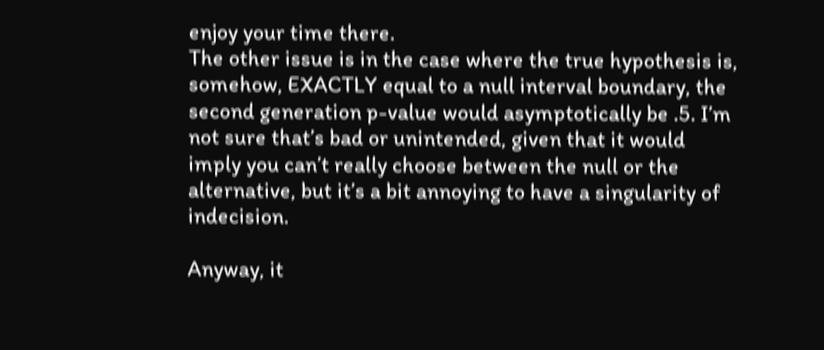enjoy your time there.
The other issue is in the case where the true hypothesis is, somehow, EXACTLY equal to a null interval boundary, the second generation p-value would asymptotically be .5. I’m not sure that’s bad or unintended, given that it would imply you can’t really choose between the null or the alternative, but it’s a bit annoying to have a singularity of indecision.

Anyway, it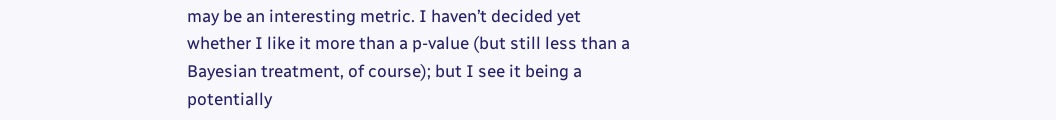may be an interesting metric. I haven’t decided yet whether I like it more than a p-value (but still less than a Bayesian treatment, of course); but I see it being a potentially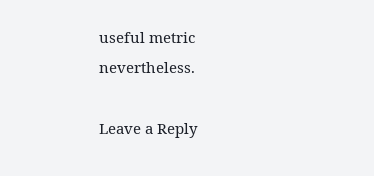useful metric nevertheless.

Leave a Reply